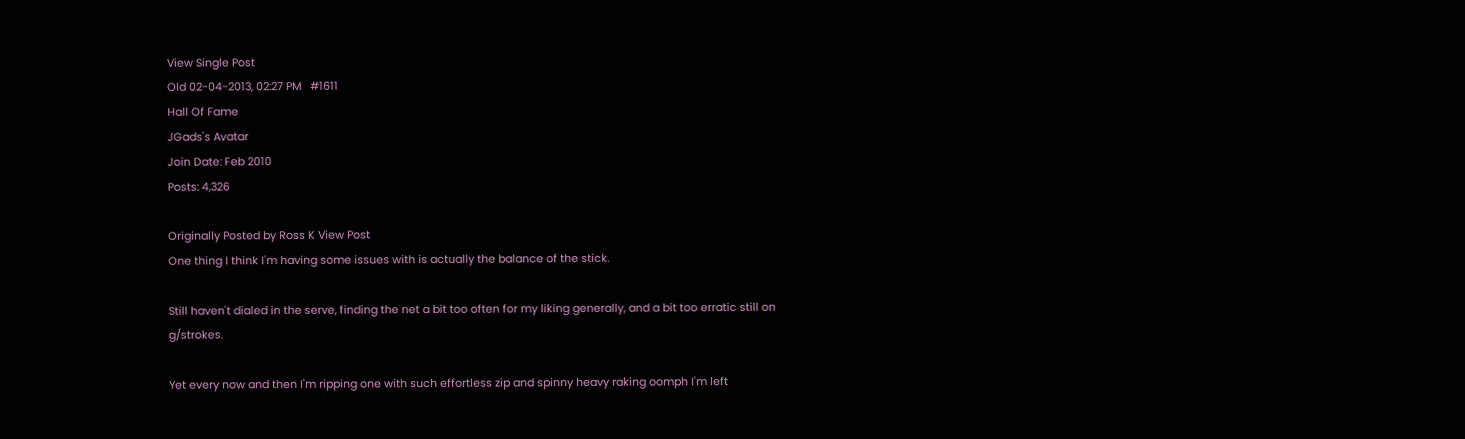View Single Post
Old 02-04-2013, 02:27 PM   #1611
Hall Of Fame
JGads's Avatar
Join Date: Feb 2010
Posts: 4,326

Originally Posted by Ross K View Post
One thing I think I'm having some issues with is actually the balance of the stick.

Still haven't dialed in the serve, finding the net a bit too often for my liking generally, and a bit too erratic still on g/strokes.

Yet every now and then I'm ripping one with such effortless zip and spinny heavy raking oomph I'm left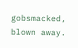gobsmacked, blown away.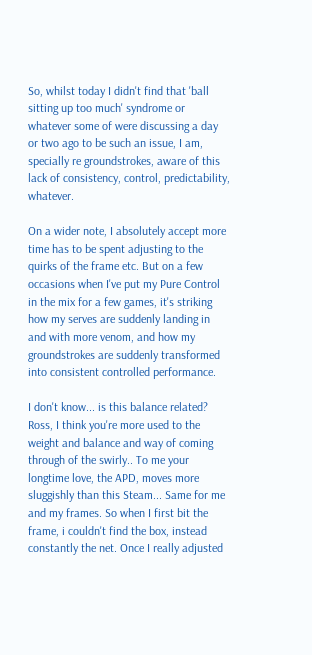So, whilst today I didn't find that 'ball sitting up too much' syndrome or whatever some of were discussing a day or two ago to be such an issue, I am, specially re groundstrokes, aware of this lack of consistency, control, predictability, whatever.

On a wider note, I absolutely accept more time has to be spent adjusting to the quirks of the frame etc. But on a few occasions when I've put my Pure Control in the mix for a few games, it's striking how my serves are suddenly landing in and with more venom, and how my groundstrokes are suddenly transformed into consistent controlled performance.

I don't know... is this balance related?
Ross, I think you're more used to the weight and balance and way of coming through of the swirly.. To me your longtime love, the APD, moves more sluggishly than this Steam... Same for me and my frames. So when I first bit the frame, i couldn't find the box, instead constantly the net. Once I really adjusted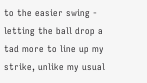to the easier swing - letting the ball drop a tad more to line up my strike, unlike my usual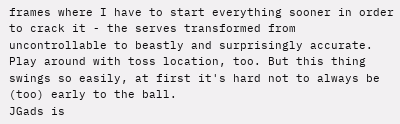frames where I have to start everything sooner in order to crack it - the serves transformed from uncontrollable to beastly and surprisingly accurate. Play around with toss location, too. But this thing swings so easily, at first it's hard not to always be (too) early to the ball.
JGads is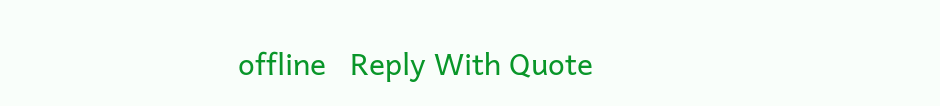offline   Reply With Quote